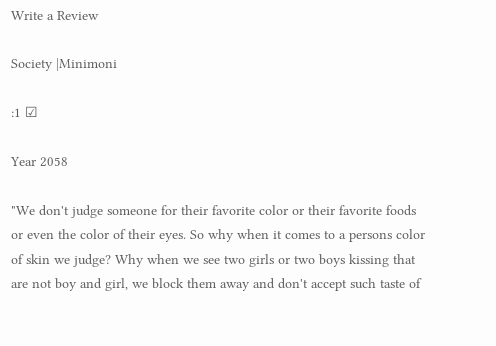Write a Review

Society |Minimoni

:1 ☑

Year 2058

"We don't judge someone for their favorite color or their favorite foods or even the color of their eyes. So why when it comes to a persons color of skin we judge? Why when we see two girls or two boys kissing that are not boy and girl, we block them away and don't accept such taste of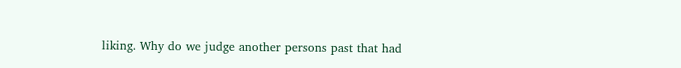liking. Why do we judge another persons past that had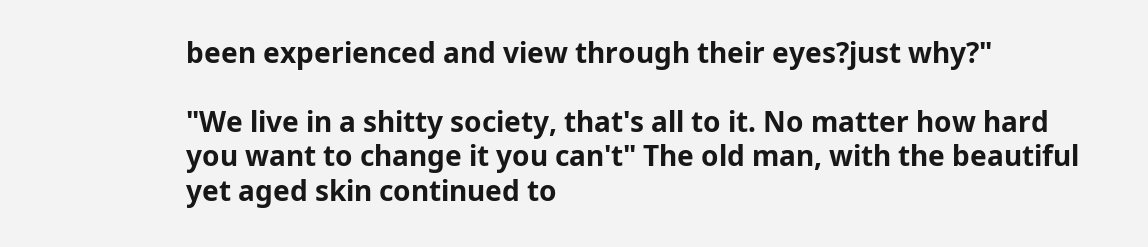been experienced and view through their eyes?just why?"

"We live in a shitty society, that's all to it. No matter how hard you want to change it you can't" The old man, with the beautiful yet aged skin continued to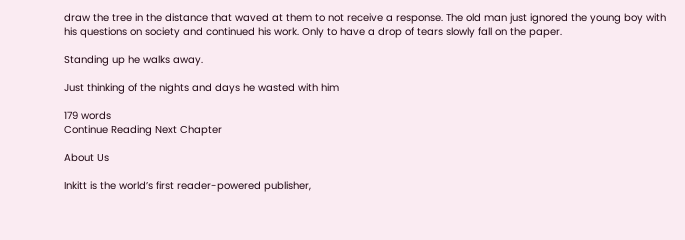draw the tree in the distance that waved at them to not receive a response. The old man just ignored the young boy with his questions on society and continued his work. Only to have a drop of tears slowly fall on the paper.

Standing up he walks away.

Just thinking of the nights and days he wasted with him

179 words
Continue Reading Next Chapter

About Us

Inkitt is the world’s first reader-powered publisher,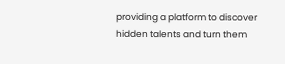providing a platform to discover hidden talents and turn them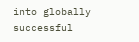into globally successful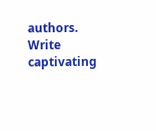authors. Write captivating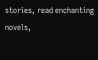stories, read enchanting novels,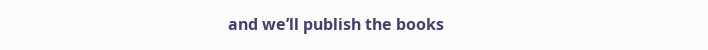and we’ll publish the books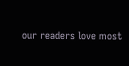our readers love most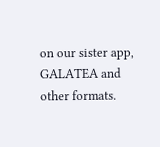on our sister app, GALATEA and other formats.